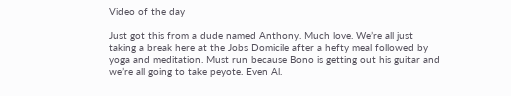Video of the day

Just got this from a dude named Anthony. Much love. We’re all just taking a break here at the Jobs Domicile after a hefty meal followed by yoga and meditation. Must run because Bono is getting out his guitar and we’re all going to take peyote. Even Al.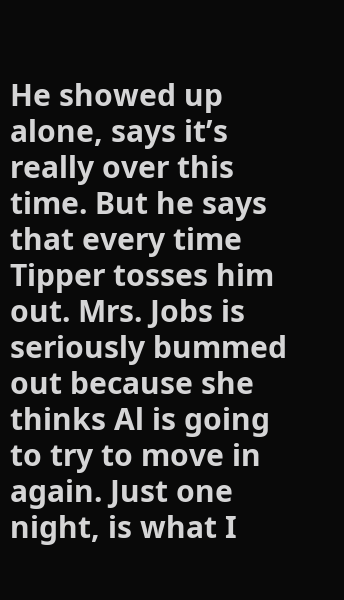He showed up alone, says it’s really over this time. But he says that every time Tipper tosses him out. Mrs. Jobs is seriously bummed out because she thinks Al is going to try to move in again. Just one night, is what I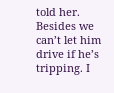told her. Besides we can’t let him drive if he’s tripping. I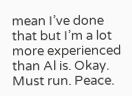mean I’ve done that but I’m a lot more experienced than Al is. Okay. Must run. Peace.